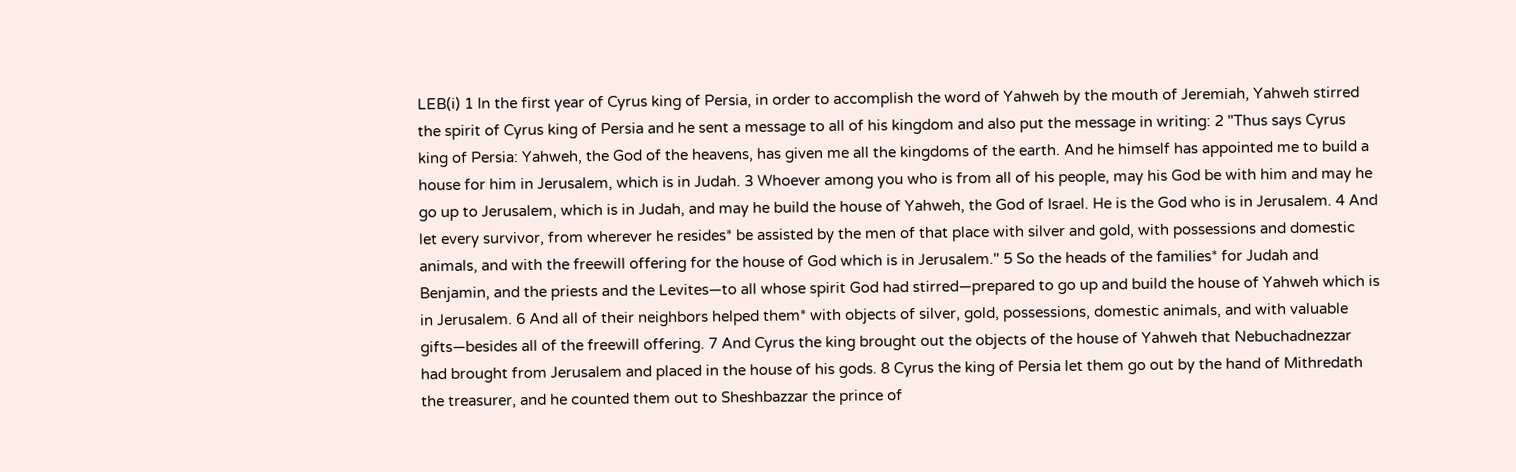LEB(i) 1 In the first year of Cyrus king of Persia, in order to accomplish the word of Yahweh by the mouth of Jeremiah, Yahweh stirred the spirit of Cyrus king of Persia and he sent a message to all of his kingdom and also put the message in writing: 2 "Thus says Cyrus king of Persia: Yahweh, the God of the heavens, has given me all the kingdoms of the earth. And he himself has appointed me to build a house for him in Jerusalem, which is in Judah. 3 Whoever among you who is from all of his people, may his God be with him and may he go up to Jerusalem, which is in Judah, and may he build the house of Yahweh, the God of Israel. He is the God who is in Jerusalem. 4 And let every survivor, from wherever he resides* be assisted by the men of that place with silver and gold, with possessions and domestic animals, and with the freewill offering for the house of God which is in Jerusalem." 5 So the heads of the families* for Judah and Benjamin, and the priests and the Levites—to all whose spirit God had stirred—prepared to go up and build the house of Yahweh which is in Jerusalem. 6 And all of their neighbors helped them* with objects of silver, gold, possessions, domestic animals, and with valuable gifts—besides all of the freewill offering. 7 And Cyrus the king brought out the objects of the house of Yahweh that Nebuchadnezzar had brought from Jerusalem and placed in the house of his gods. 8 Cyrus the king of Persia let them go out by the hand of Mithredath the treasurer, and he counted them out to Sheshbazzar the prince of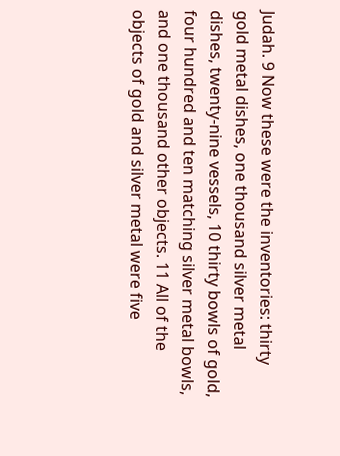Judah. 9 Now these were the inventories: thirty gold metal dishes, one thousand silver metal dishes, twenty-nine vessels, 10 thirty bowls of gold, four hundred and ten matching silver metal bowls, and one thousand other objects. 11 All of the objects of gold and silver metal were five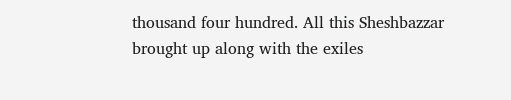thousand four hundred. All this Sheshbazzar brought up along with the exiles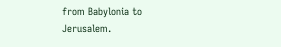from Babylonia to Jerusalem.